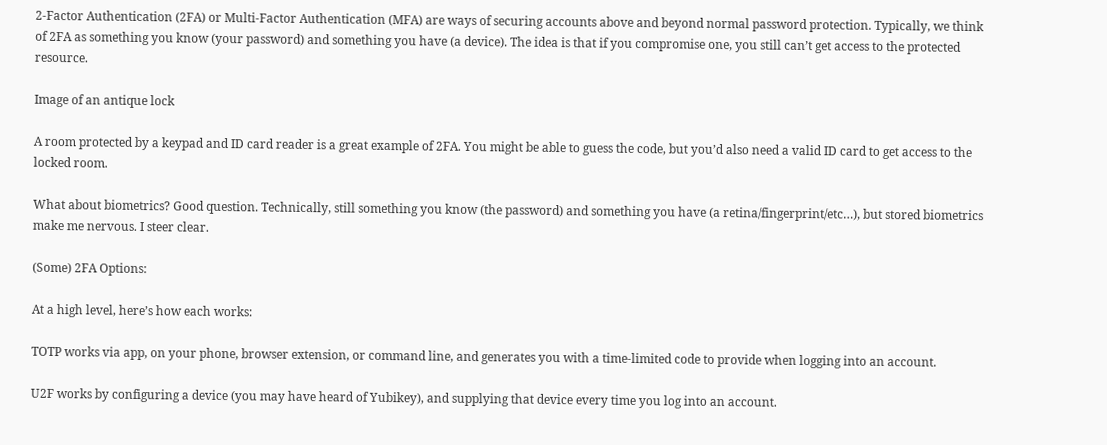2-Factor Authentication (2FA) or Multi-Factor Authentication (MFA) are ways of securing accounts above and beyond normal password protection. Typically, we think of 2FA as something you know (your password) and something you have (a device). The idea is that if you compromise one, you still can’t get access to the protected resource.

Image of an antique lock

A room protected by a keypad and ID card reader is a great example of 2FA. You might be able to guess the code, but you’d also need a valid ID card to get access to the locked room.

What about biometrics? Good question. Technically, still something you know (the password) and something you have (a retina/fingerprint/etc…), but stored biometrics make me nervous. I steer clear.

(Some) 2FA Options:

At a high level, here’s how each works:

TOTP works via app, on your phone, browser extension, or command line, and generates you with a time-limited code to provide when logging into an account.

U2F works by configuring a device (you may have heard of Yubikey), and supplying that device every time you log into an account.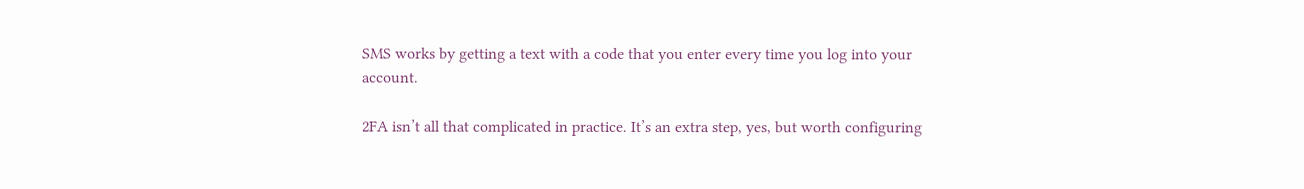SMS works by getting a text with a code that you enter every time you log into your account.

2FA isn’t all that complicated in practice. It’s an extra step, yes, but worth configuring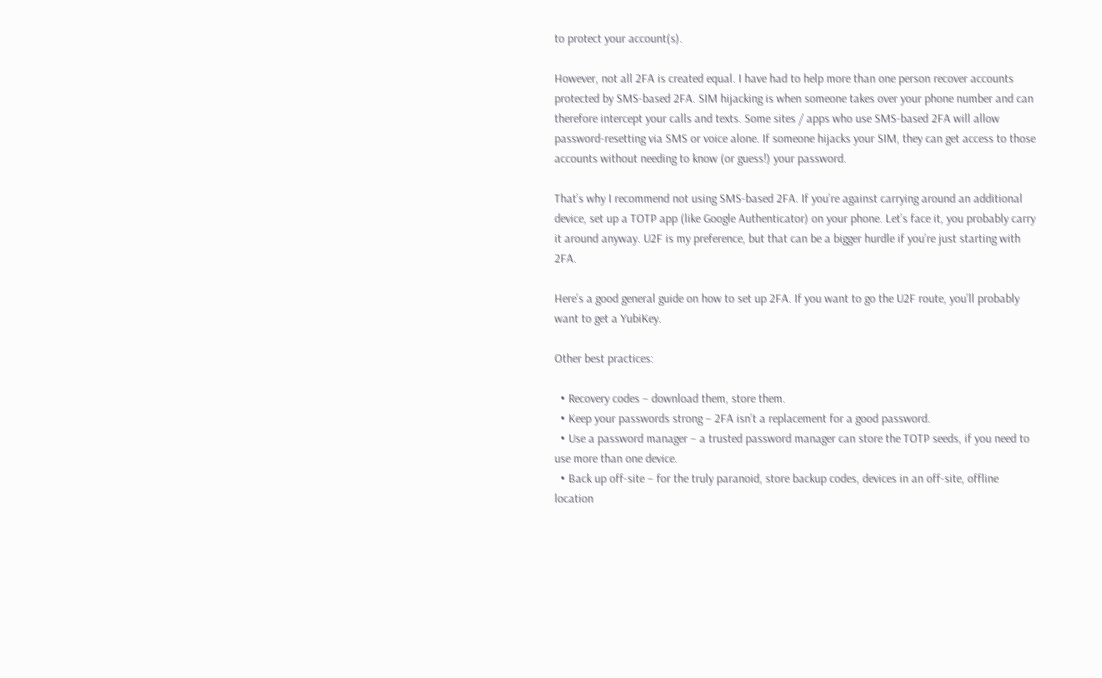to protect your account(s).

However, not all 2FA is created equal. I have had to help more than one person recover accounts protected by SMS-based 2FA. SIM hijacking is when someone takes over your phone number and can therefore intercept your calls and texts. Some sites / apps who use SMS-based 2FA will allow password-resetting via SMS or voice alone. If someone hijacks your SIM, they can get access to those accounts without needing to know (or guess!) your password.

That’s why I recommend not using SMS-based 2FA. If you’re against carrying around an additional device, set up a TOTP app (like Google Authenticator) on your phone. Let’s face it, you probably carry it around anyway. U2F is my preference, but that can be a bigger hurdle if you’re just starting with 2FA.

Here’s a good general guide on how to set up 2FA. If you want to go the U2F route, you’ll probably want to get a YubiKey.

Other best practices:

  • Recovery codes – download them, store them.
  • Keep your passwords strong – 2FA isn’t a replacement for a good password.
  • Use a password manager – a trusted password manager can store the TOTP seeds, if you need to use more than one device.
  • Back up off-site – for the truly paranoid, store backup codes, devices in an off-site, offline location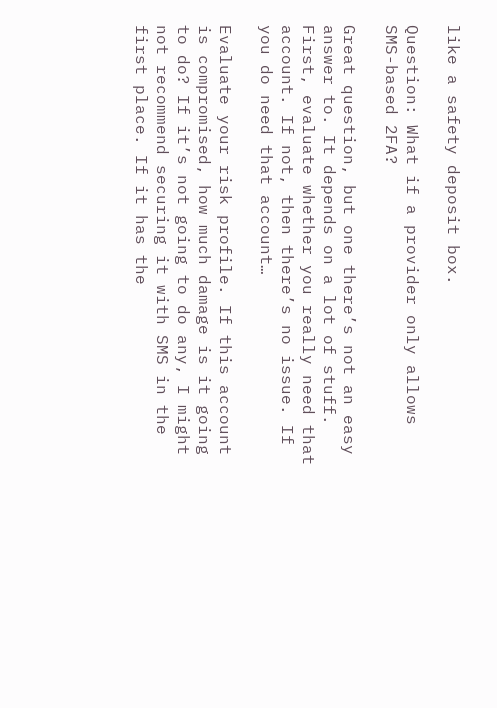like a safety deposit box.

Question: What if a provider only allows SMS-based 2FA?

Great question, but one there’s not an easy answer to. It depends on a lot of stuff. First, evaluate whether you really need that account. If not, then there’s no issue. If you do need that account…

Evaluate your risk profile. If this account is compromised, how much damage is it going to do? If it’s not going to do any, I might not recommend securing it with SMS in the first place. If it has the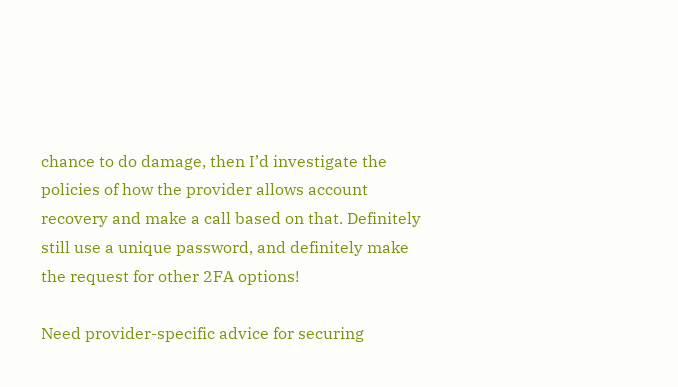chance to do damage, then I’d investigate the policies of how the provider allows account recovery and make a call based on that. Definitely still use a unique password, and definitely make the request for other 2FA options!

Need provider-specific advice for securing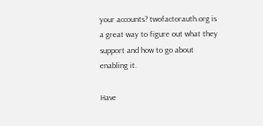your accounts? twofactorauth.org is a great way to figure out what they support and how to go about enabling it.

Have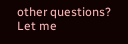other questions? Let me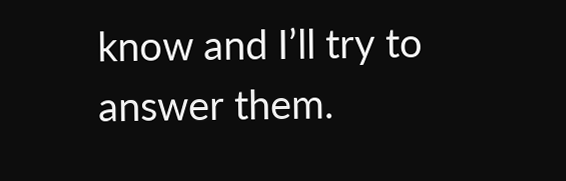know and I’ll try to answer them.